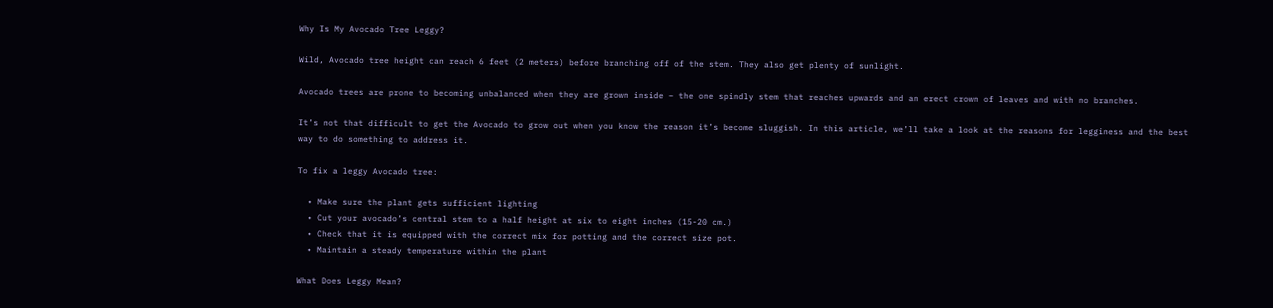Why Is My Avocado Tree Leggy?

Wild, Avocado tree height can reach 6 feet (2 meters) before branching off of the stem. They also get plenty of sunlight.

Avocado trees are prone to becoming unbalanced when they are grown inside – the one spindly stem that reaches upwards and an erect crown of leaves and with no branches.

It’s not that difficult to get the Avocado to grow out when you know the reason it’s become sluggish. In this article, we’ll take a look at the reasons for legginess and the best way to do something to address it.

To fix a leggy Avocado tree:

  • Make sure the plant gets sufficient lighting
  • Cut your avocado’s central stem to a half height at six to eight inches (15-20 cm.)
  • Check that it is equipped with the correct mix for potting and the correct size pot.
  • Maintain a steady temperature within the plant

What Does Leggy Mean?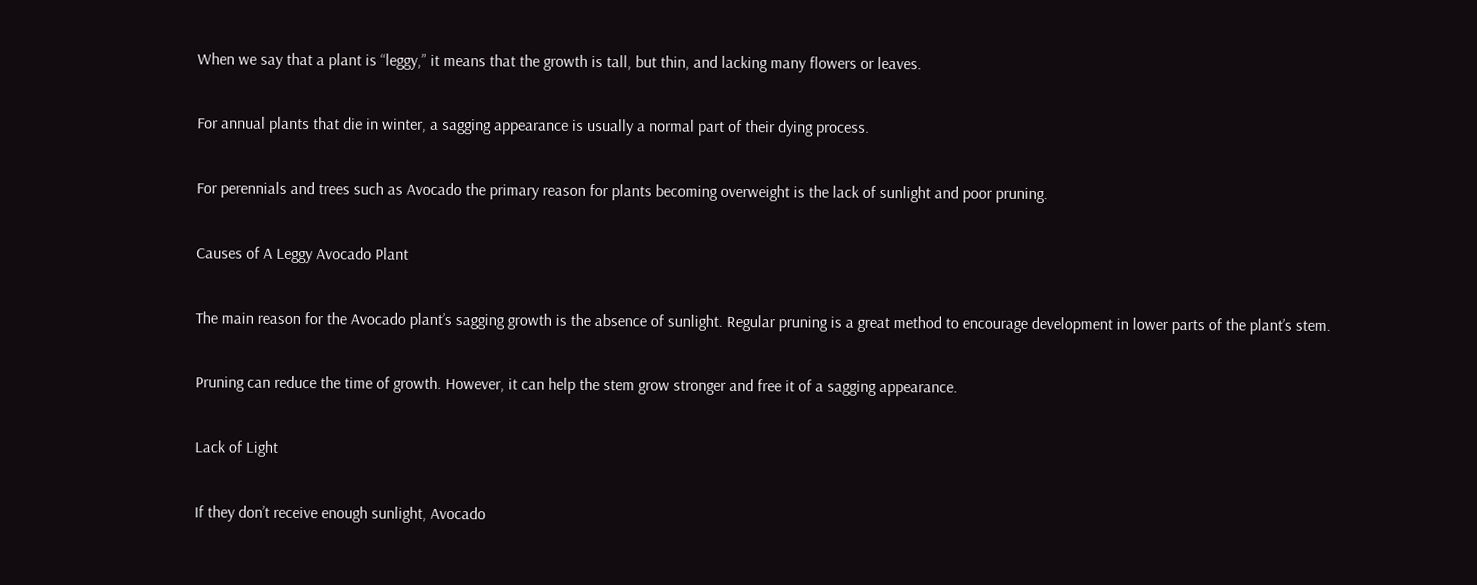When we say that a plant is “leggy,” it means that the growth is tall, but thin, and lacking many flowers or leaves.

For annual plants that die in winter, a sagging appearance is usually a normal part of their dying process.

For perennials and trees such as Avocado the primary reason for plants becoming overweight is the lack of sunlight and poor pruning.

Causes of A Leggy Avocado Plant

The main reason for the Avocado plant’s sagging growth is the absence of sunlight. Regular pruning is a great method to encourage development in lower parts of the plant’s stem.

Pruning can reduce the time of growth. However, it can help the stem grow stronger and free it of a sagging appearance.

Lack of Light

If they don’t receive enough sunlight, Avocado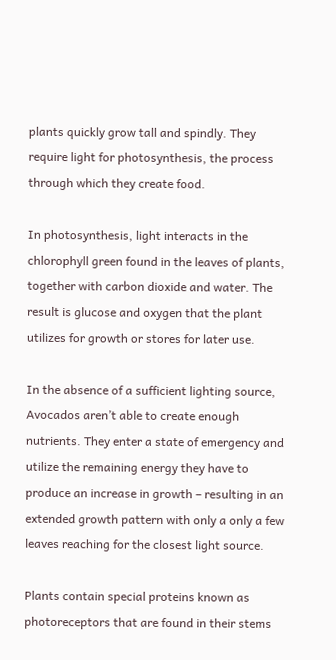plants quickly grow tall and spindly. They require light for photosynthesis, the process through which they create food.

In photosynthesis, light interacts in the chlorophyll green found in the leaves of plants, together with carbon dioxide and water. The result is glucose and oxygen that the plant utilizes for growth or stores for later use.

In the absence of a sufficient lighting source, Avocados aren’t able to create enough nutrients. They enter a state of emergency and utilize the remaining energy they have to produce an increase in growth – resulting in an extended growth pattern with only a only a few leaves reaching for the closest light source.

Plants contain special proteins known as photoreceptors that are found in their stems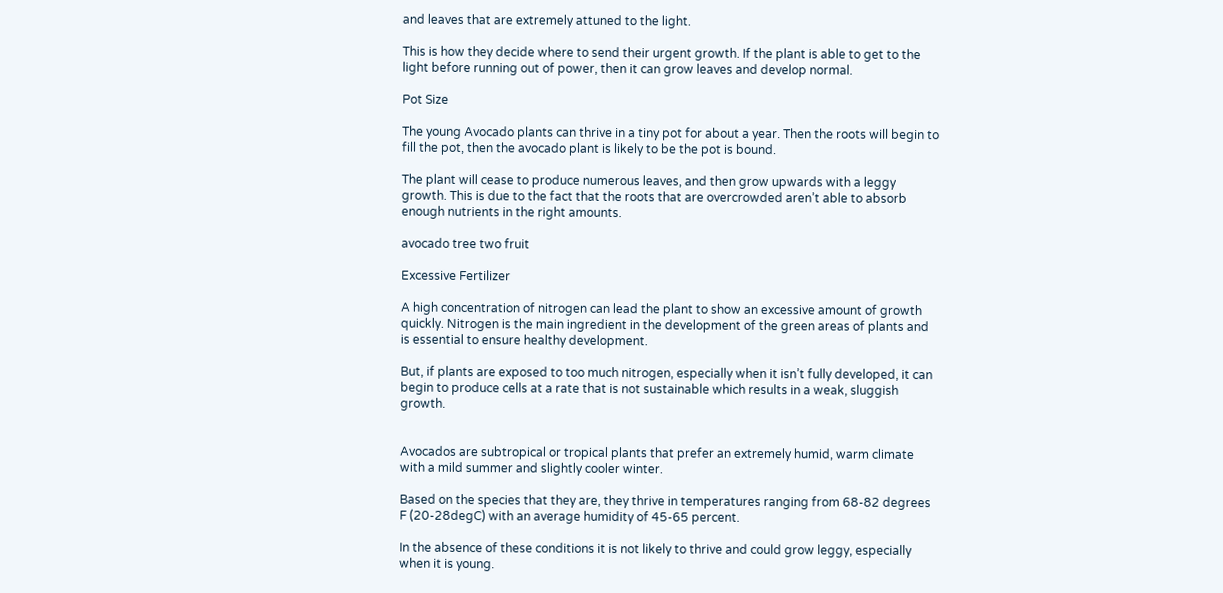and leaves that are extremely attuned to the light.

This is how they decide where to send their urgent growth. If the plant is able to get to the light before running out of power, then it can grow leaves and develop normal.

Pot Size

The young Avocado plants can thrive in a tiny pot for about a year. Then the roots will begin to fill the pot, then the avocado plant is likely to be the pot is bound.

The plant will cease to produce numerous leaves, and then grow upwards with a leggy growth. This is due to the fact that the roots that are overcrowded aren’t able to absorb enough nutrients in the right amounts.

avocado tree two fruit

Excessive Fertilizer

A high concentration of nitrogen can lead the plant to show an excessive amount of growth quickly. Nitrogen is the main ingredient in the development of the green areas of plants and is essential to ensure healthy development.

But, if plants are exposed to too much nitrogen, especially when it isn’t fully developed, it can begin to produce cells at a rate that is not sustainable which results in a weak, sluggish growth.


Avocados are subtropical or tropical plants that prefer an extremely humid, warm climate with a mild summer and slightly cooler winter.

Based on the species that they are, they thrive in temperatures ranging from 68-82 degrees F (20-28degC) with an average humidity of 45-65 percent.

In the absence of these conditions it is not likely to thrive and could grow leggy, especially when it is young.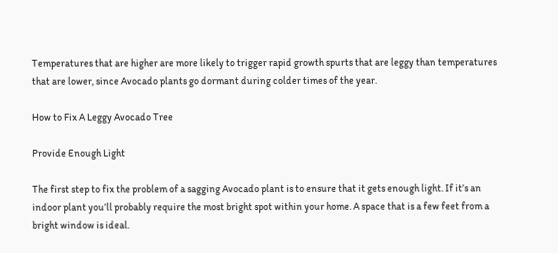Temperatures that are higher are more likely to trigger rapid growth spurts that are leggy than temperatures that are lower, since Avocado plants go dormant during colder times of the year.

How to Fix A Leggy Avocado Tree

Provide Enough Light

The first step to fix the problem of a sagging Avocado plant is to ensure that it gets enough light. If it’s an indoor plant you’ll probably require the most bright spot within your home. A space that is a few feet from a bright window is ideal.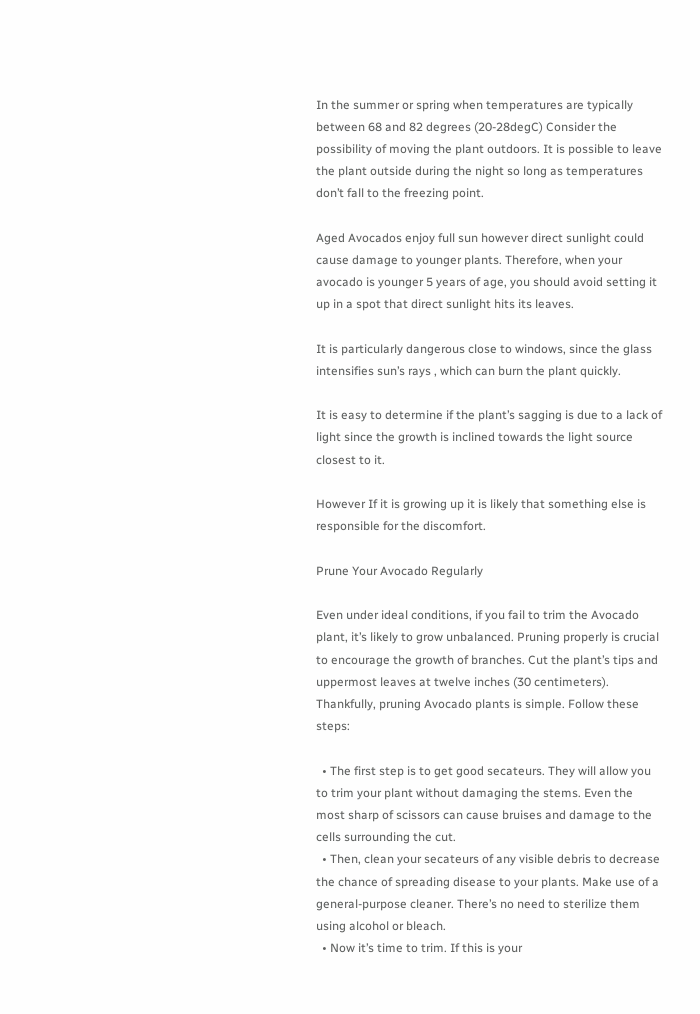In the summer or spring when temperatures are typically between 68 and 82 degrees (20-28degC) Consider the possibility of moving the plant outdoors. It is possible to leave the plant outside during the night so long as temperatures don’t fall to the freezing point.

Aged Avocados enjoy full sun however direct sunlight could cause damage to younger plants. Therefore, when your avocado is younger 5 years of age, you should avoid setting it up in a spot that direct sunlight hits its leaves.

It is particularly dangerous close to windows, since the glass intensifies sun’s rays , which can burn the plant quickly.

It is easy to determine if the plant’s sagging is due to a lack of light since the growth is inclined towards the light source closest to it.

However If it is growing up it is likely that something else is responsible for the discomfort.

Prune Your Avocado Regularly

Even under ideal conditions, if you fail to trim the Avocado plant, it’s likely to grow unbalanced. Pruning properly is crucial to encourage the growth of branches. Cut the plant’s tips and uppermost leaves at twelve inches (30 centimeters). Thankfully, pruning Avocado plants is simple. Follow these steps:

  • The first step is to get good secateurs. They will allow you to trim your plant without damaging the stems. Even the most sharp of scissors can cause bruises and damage to the cells surrounding the cut.
  • Then, clean your secateurs of any visible debris to decrease the chance of spreading disease to your plants. Make use of a general-purpose cleaner. There’s no need to sterilize them using alcohol or bleach.
  • Now it’s time to trim. If this is your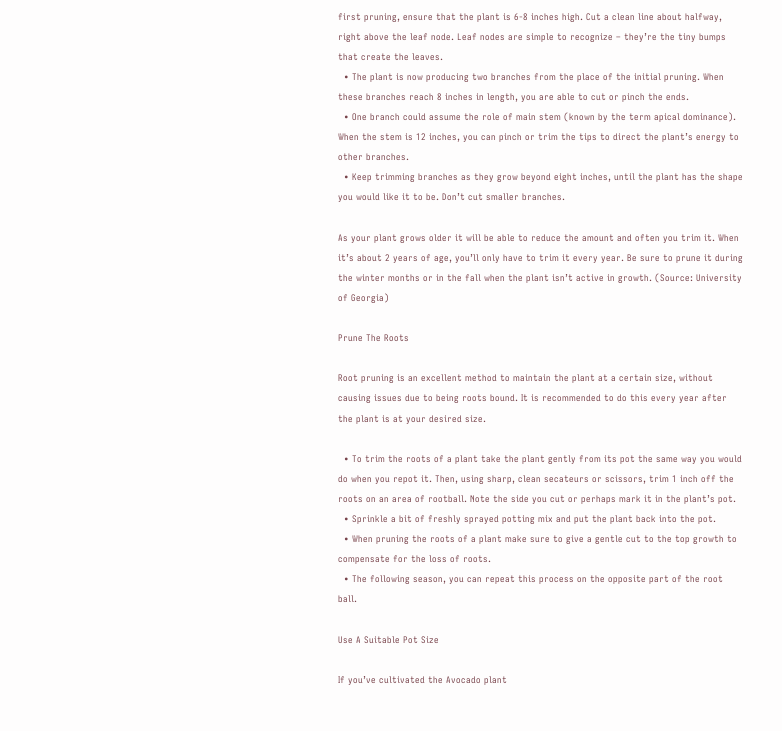first pruning, ensure that the plant is 6-8 inches high. Cut a clean line about halfway, right above the leaf node. Leaf nodes are simple to recognize – they’re the tiny bumps that create the leaves.
  • The plant is now producing two branches from the place of the initial pruning. When these branches reach 8 inches in length, you are able to cut or pinch the ends.
  • One branch could assume the role of main stem (known by the term apical dominance). When the stem is 12 inches, you can pinch or trim the tips to direct the plant’s energy to other branches.
  • Keep trimming branches as they grow beyond eight inches, until the plant has the shape you would like it to be. Don’t cut smaller branches.

As your plant grows older it will be able to reduce the amount and often you trim it. When it’s about 2 years of age, you’ll only have to trim it every year. Be sure to prune it during the winter months or in the fall when the plant isn’t active in growth. (Source: University of Georgia)

Prune The Roots

Root pruning is an excellent method to maintain the plant at a certain size, without causing issues due to being roots bound. It is recommended to do this every year after the plant is at your desired size.

  • To trim the roots of a plant take the plant gently from its pot the same way you would do when you repot it. Then, using sharp, clean secateurs or scissors, trim 1 inch off the roots on an area of rootball. Note the side you cut or perhaps mark it in the plant’s pot.
  • Sprinkle a bit of freshly sprayed potting mix and put the plant back into the pot.
  • When pruning the roots of a plant make sure to give a gentle cut to the top growth to compensate for the loss of roots.
  • The following season, you can repeat this process on the opposite part of the root ball.

Use A Suitable Pot Size

If you’ve cultivated the Avocado plant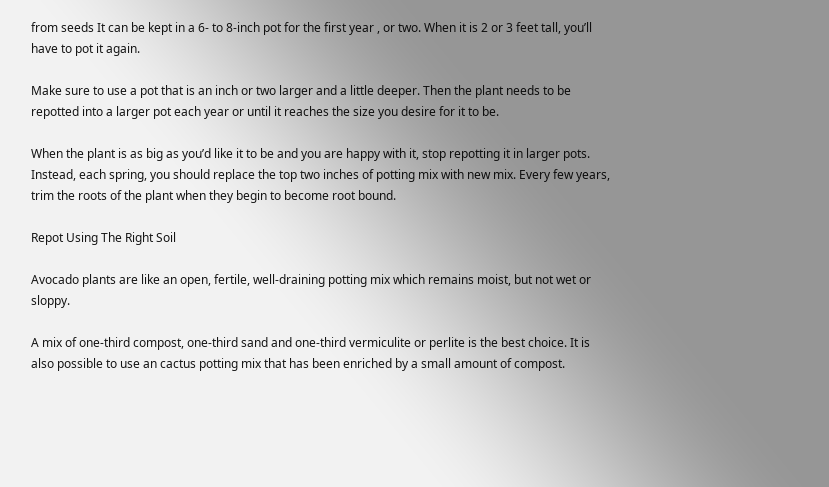from seeds It can be kept in a 6- to 8-inch pot for the first year , or two. When it is 2 or 3 feet tall, you’ll have to pot it again.

Make sure to use a pot that is an inch or two larger and a little deeper. Then the plant needs to be repotted into a larger pot each year or until it reaches the size you desire for it to be.

When the plant is as big as you’d like it to be and you are happy with it, stop repotting it in larger pots. Instead, each spring, you should replace the top two inches of potting mix with new mix. Every few years, trim the roots of the plant when they begin to become root bound.

Repot Using The Right Soil

Avocado plants are like an open, fertile, well-draining potting mix which remains moist, but not wet or sloppy.

A mix of one-third compost, one-third sand and one-third vermiculite or perlite is the best choice. It is also possible to use an cactus potting mix that has been enriched by a small amount of compost.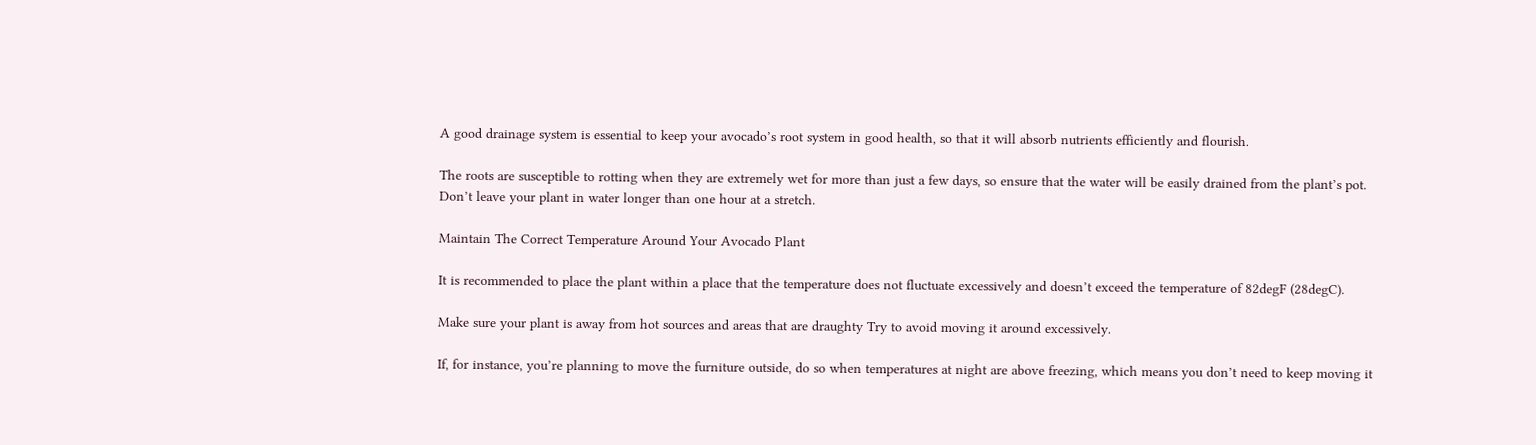A good drainage system is essential to keep your avocado’s root system in good health, so that it will absorb nutrients efficiently and flourish.

The roots are susceptible to rotting when they are extremely wet for more than just a few days, so ensure that the water will be easily drained from the plant’s pot. Don’t leave your plant in water longer than one hour at a stretch.

Maintain The Correct Temperature Around Your Avocado Plant

It is recommended to place the plant within a place that the temperature does not fluctuate excessively and doesn’t exceed the temperature of 82degF (28degC).

Make sure your plant is away from hot sources and areas that are draughty Try to avoid moving it around excessively.

If, for instance, you’re planning to move the furniture outside, do so when temperatures at night are above freezing, which means you don’t need to keep moving it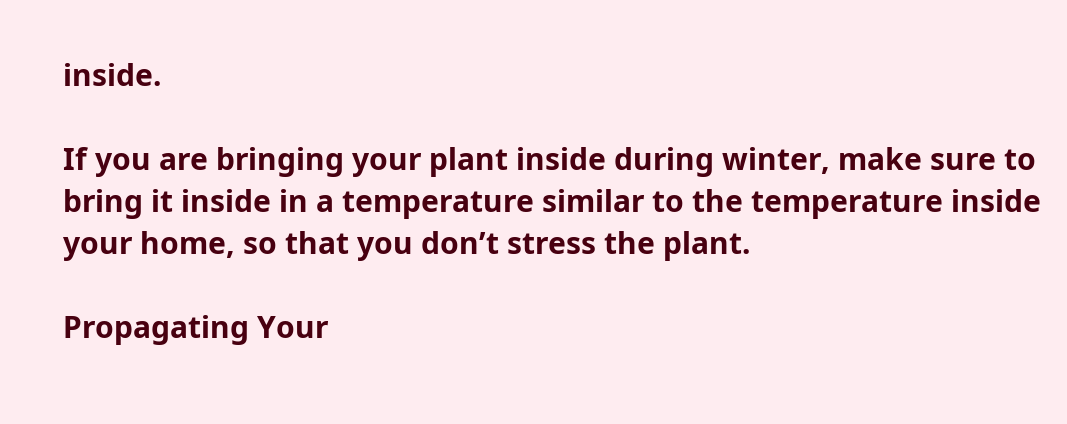inside.

If you are bringing your plant inside during winter, make sure to bring it inside in a temperature similar to the temperature inside your home, so that you don’t stress the plant.

Propagating Your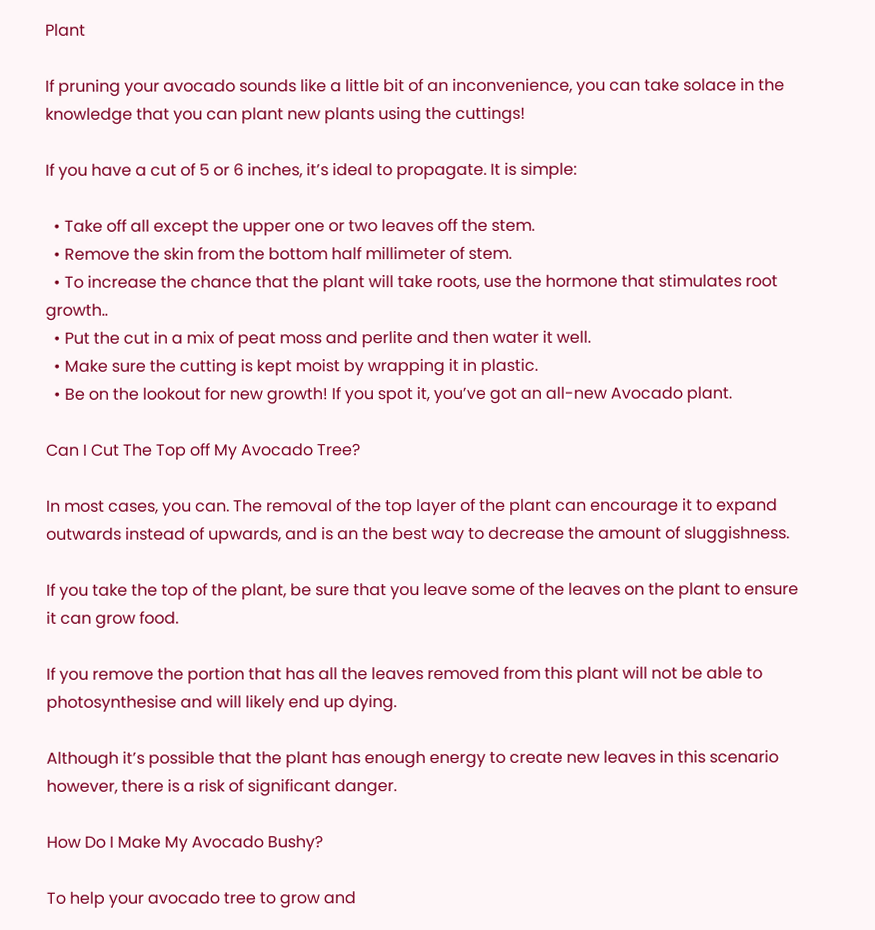Plant

If pruning your avocado sounds like a little bit of an inconvenience, you can take solace in the knowledge that you can plant new plants using the cuttings!

If you have a cut of 5 or 6 inches, it’s ideal to propagate. It is simple:

  • Take off all except the upper one or two leaves off the stem.
  • Remove the skin from the bottom half millimeter of stem.
  • To increase the chance that the plant will take roots, use the hormone that stimulates root growth..
  • Put the cut in a mix of peat moss and perlite and then water it well.
  • Make sure the cutting is kept moist by wrapping it in plastic.
  • Be on the lookout for new growth! If you spot it, you’ve got an all-new Avocado plant.

Can I Cut The Top off My Avocado Tree?

In most cases, you can. The removal of the top layer of the plant can encourage it to expand outwards instead of upwards, and is an the best way to decrease the amount of sluggishness.

If you take the top of the plant, be sure that you leave some of the leaves on the plant to ensure it can grow food.

If you remove the portion that has all the leaves removed from this plant will not be able to photosynthesise and will likely end up dying.

Although it’s possible that the plant has enough energy to create new leaves in this scenario however, there is a risk of significant danger.

How Do I Make My Avocado Bushy?

To help your avocado tree to grow and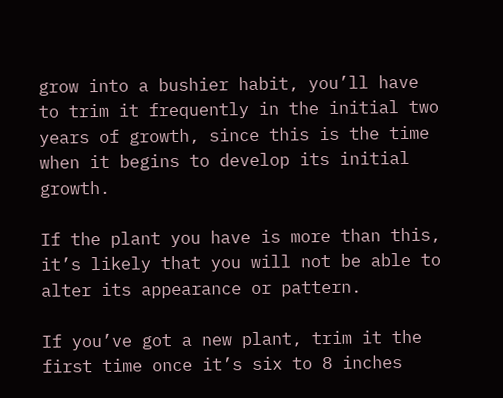grow into a bushier habit, you’ll have to trim it frequently in the initial two years of growth, since this is the time when it begins to develop its initial growth.

If the plant you have is more than this, it’s likely that you will not be able to alter its appearance or pattern.

If you’ve got a new plant, trim it the first time once it’s six to 8 inches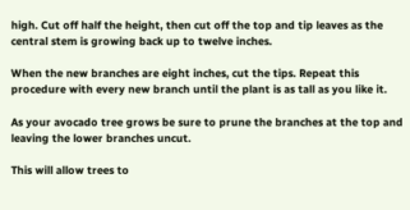high. Cut off half the height, then cut off the top and tip leaves as the central stem is growing back up to twelve inches.

When the new branches are eight inches, cut the tips. Repeat this procedure with every new branch until the plant is as tall as you like it.

As your avocado tree grows be sure to prune the branches at the top and leaving the lower branches uncut.

This will allow trees to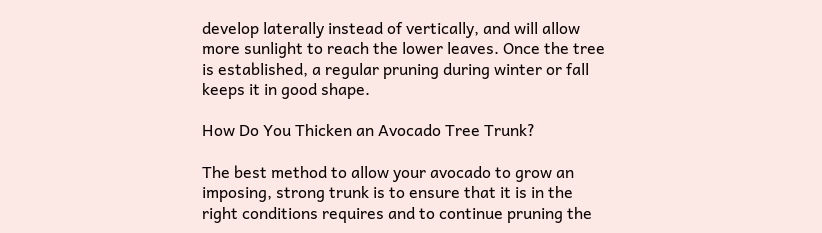develop laterally instead of vertically, and will allow more sunlight to reach the lower leaves. Once the tree is established, a regular pruning during winter or fall keeps it in good shape.

How Do You Thicken an Avocado Tree Trunk?

The best method to allow your avocado to grow an imposing, strong trunk is to ensure that it is in the right conditions requires and to continue pruning the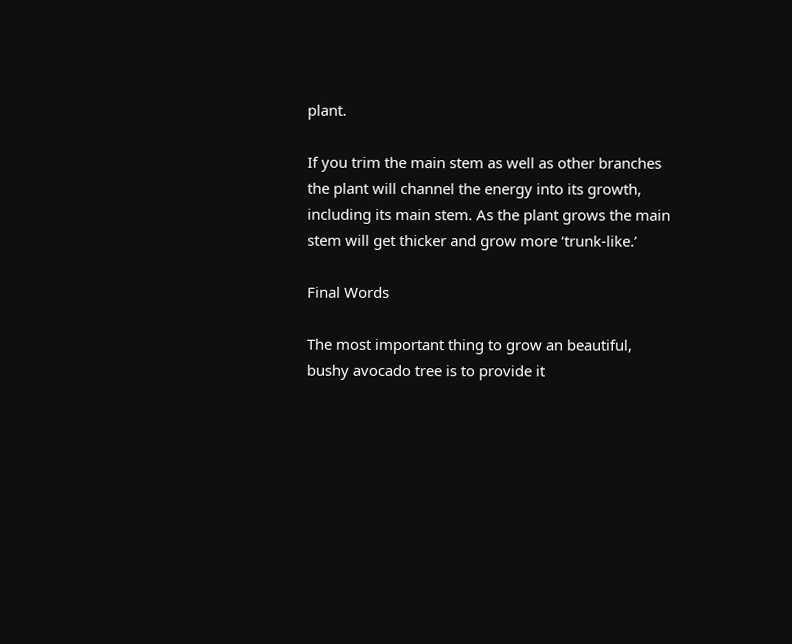plant.

If you trim the main stem as well as other branches the plant will channel the energy into its growth, including its main stem. As the plant grows the main stem will get thicker and grow more ‘trunk-like.’

Final Words

The most important thing to grow an beautiful, bushy avocado tree is to provide it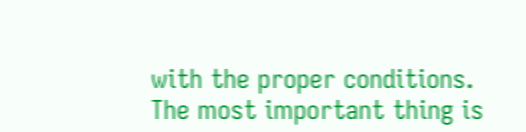with the proper conditions. The most important thing is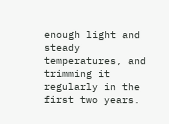enough light and steady temperatures, and trimming it regularly in the first two years.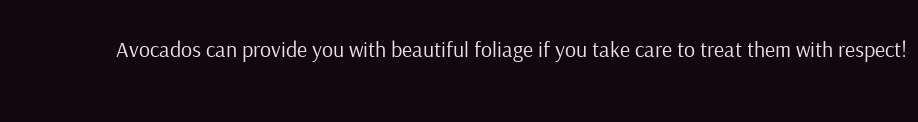Avocados can provide you with beautiful foliage if you take care to treat them with respect!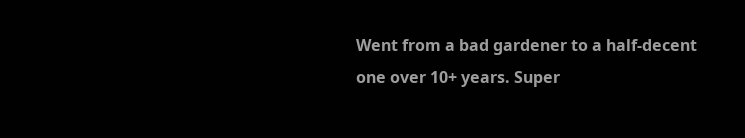Went from a bad gardener to a half-decent one over 10+ years. Super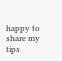happy to share my tips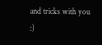and tricks with you :)